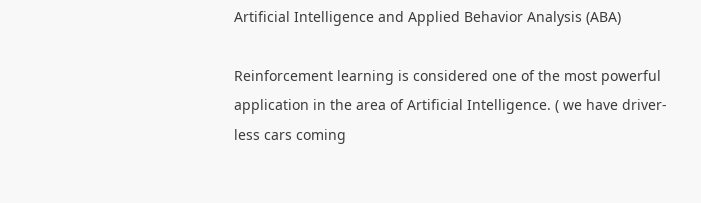Artificial Intelligence and Applied Behavior Analysis (ABA)

Reinforcement learning is considered one of the most powerful application in the area of Artificial Intelligence. ( we have driver-less cars coming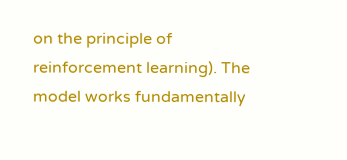on the principle of reinforcement learning). The model works fundamentally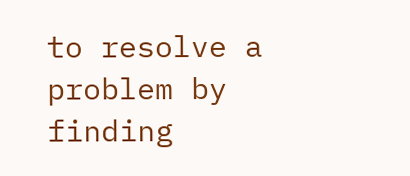to resolve a problem by finding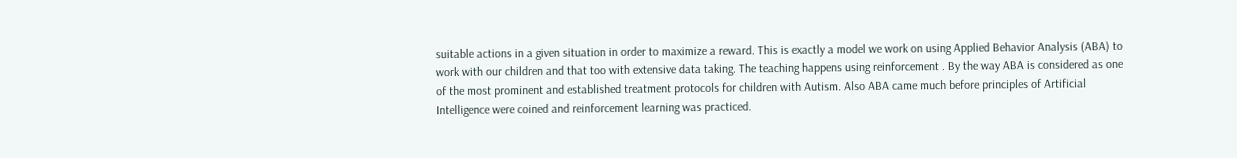suitable actions in a given situation in order to maximize a reward. This is exactly a model we work on using Applied Behavior Analysis (ABA) to work with our children and that too with extensive data taking. The teaching happens using reinforcement . By the way ABA is considered as one of the most prominent and established treatment protocols for children with Autism. Also ABA came much before principles of Artificial Intelligence were coined and reinforcement learning was practiced.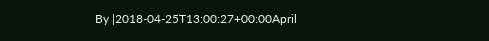By |2018-04-25T13:00:27+00:00April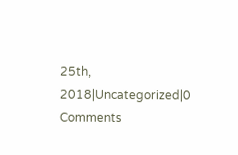25th, 2018|Uncategorized|0 Comments